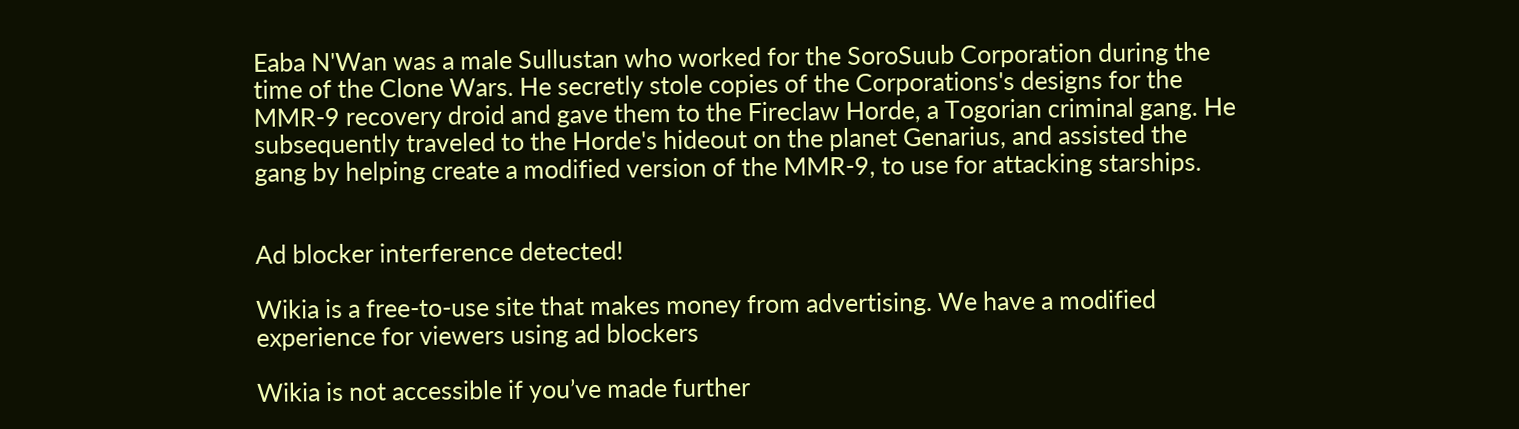Eaba N'Wan was a male Sullustan who worked for the SoroSuub Corporation during the time of the Clone Wars. He secretly stole copies of the Corporations's designs for the MMR-9 recovery droid and gave them to the Fireclaw Horde, a Togorian criminal gang. He subsequently traveled to the Horde's hideout on the planet Genarius, and assisted the gang by helping create a modified version of the MMR-9, to use for attacking starships.


Ad blocker interference detected!

Wikia is a free-to-use site that makes money from advertising. We have a modified experience for viewers using ad blockers

Wikia is not accessible if you’ve made further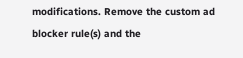modifications. Remove the custom ad blocker rule(s) and the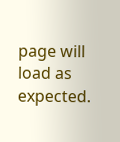page will load as expected.